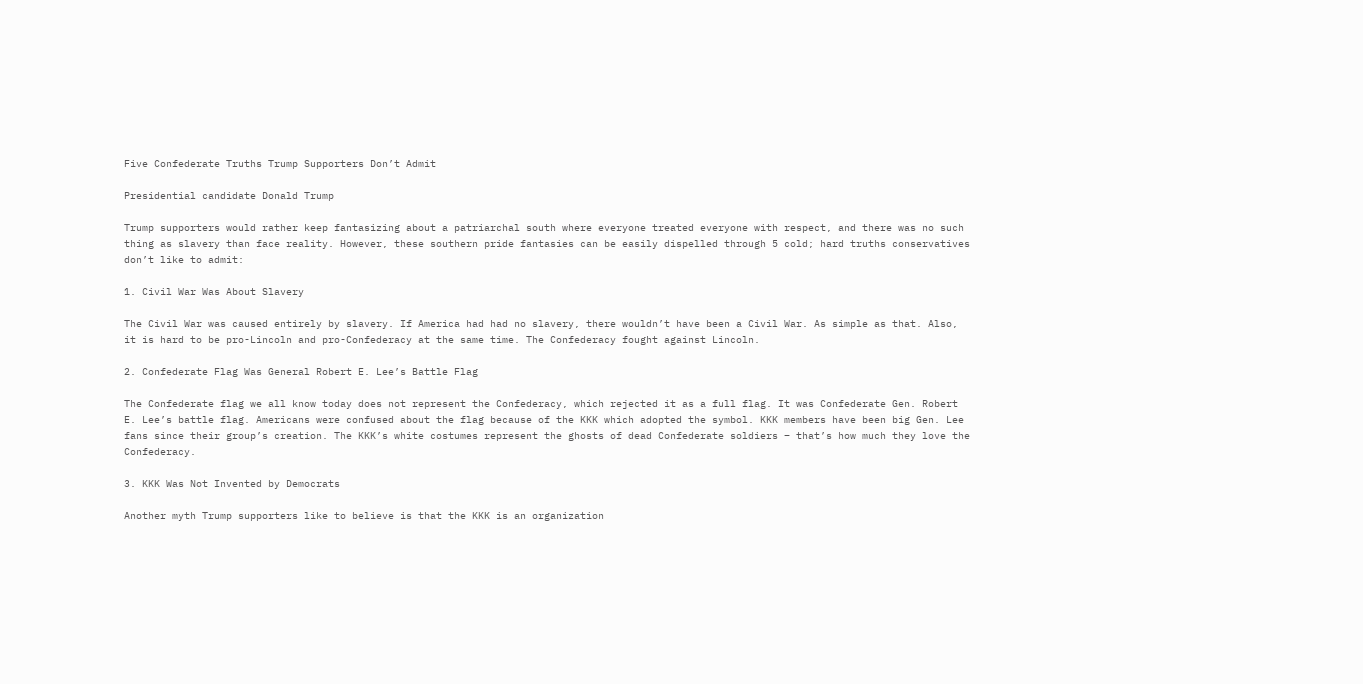Five Confederate Truths Trump Supporters Don’t Admit

Presidential candidate Donald Trump

Trump supporters would rather keep fantasizing about a patriarchal south where everyone treated everyone with respect, and there was no such thing as slavery than face reality. However, these southern pride fantasies can be easily dispelled through 5 cold; hard truths conservatives don’t like to admit:

1. Civil War Was About Slavery

The Civil War was caused entirely by slavery. If America had had no slavery, there wouldn’t have been a Civil War. As simple as that. Also, it is hard to be pro-Lincoln and pro-Confederacy at the same time. The Confederacy fought against Lincoln.

2. Confederate Flag Was General Robert E. Lee’s Battle Flag

The Confederate flag we all know today does not represent the Confederacy, which rejected it as a full flag. It was Confederate Gen. Robert E. Lee’s battle flag. Americans were confused about the flag because of the KKK which adopted the symbol. KKK members have been big Gen. Lee fans since their group’s creation. The KKK’s white costumes represent the ghosts of dead Confederate soldiers – that’s how much they love the Confederacy.

3. KKK Was Not Invented by Democrats

Another myth Trump supporters like to believe is that the KKK is an organization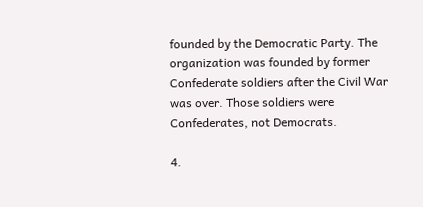founded by the Democratic Party. The organization was founded by former Confederate soldiers after the Civil War was over. Those soldiers were Confederates, not Democrats.

4.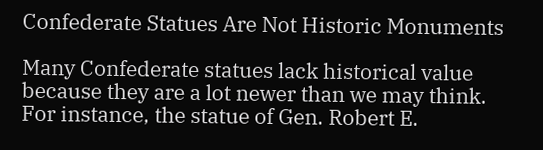Confederate Statues Are Not Historic Monuments

Many Confederate statues lack historical value because they are a lot newer than we may think. For instance, the statue of Gen. Robert E.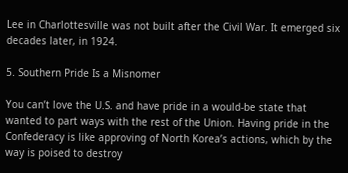Lee in Charlottesville was not built after the Civil War. It emerged six decades later, in 1924.

5. Southern Pride Is a Misnomer

You can’t love the U.S. and have pride in a would-be state that wanted to part ways with the rest of the Union. Having pride in the Confederacy is like approving of North Korea’s actions, which by the way is poised to destroy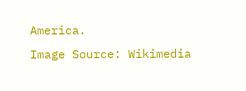America.
Image Source: Wikimedia